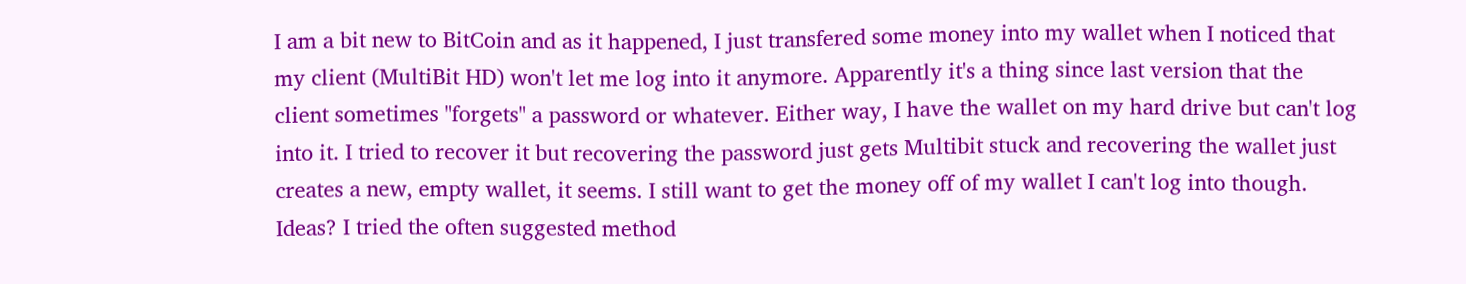I am a bit new to BitCoin and as it happened, I just transfered some money into my wallet when I noticed that my client (MultiBit HD) won't let me log into it anymore. Apparently it's a thing since last version that the client sometimes "forgets" a password or whatever. Either way, I have the wallet on my hard drive but can't log into it. I tried to recover it but recovering the password just gets Multibit stuck and recovering the wallet just creates a new, empty wallet, it seems. I still want to get the money off of my wallet I can't log into though. Ideas? I tried the often suggested method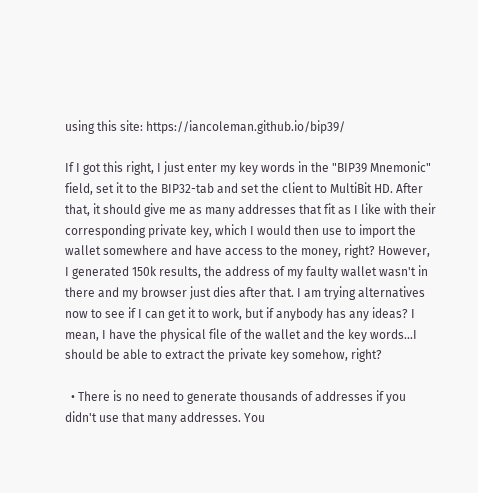using this site: https://iancoleman.github.io/bip39/

If I got this right, I just enter my key words in the "BIP39 Mnemonic" field, set it to the BIP32-tab and set the client to MultiBit HD. After that, it should give me as many addresses that fit as I like with their corresponding private key, which I would then use to import the wallet somewhere and have access to the money, right? However, I generated 150k results, the address of my faulty wallet wasn't in there and my browser just dies after that. I am trying alternatives now to see if I can get it to work, but if anybody has any ideas? I mean, I have the physical file of the wallet and the key words...I should be able to extract the private key somehow, right?

  • There is no need to generate thousands of addresses if you didn't use that many addresses. You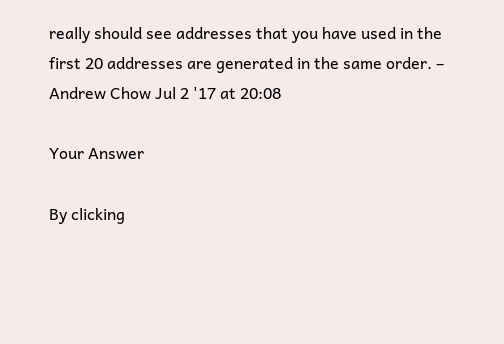really should see addresses that you have used in the first 20 addresses are generated in the same order. – Andrew Chow Jul 2 '17 at 20:08

Your Answer

By clicking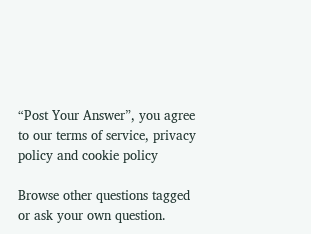“Post Your Answer”, you agree to our terms of service, privacy policy and cookie policy

Browse other questions tagged or ask your own question.